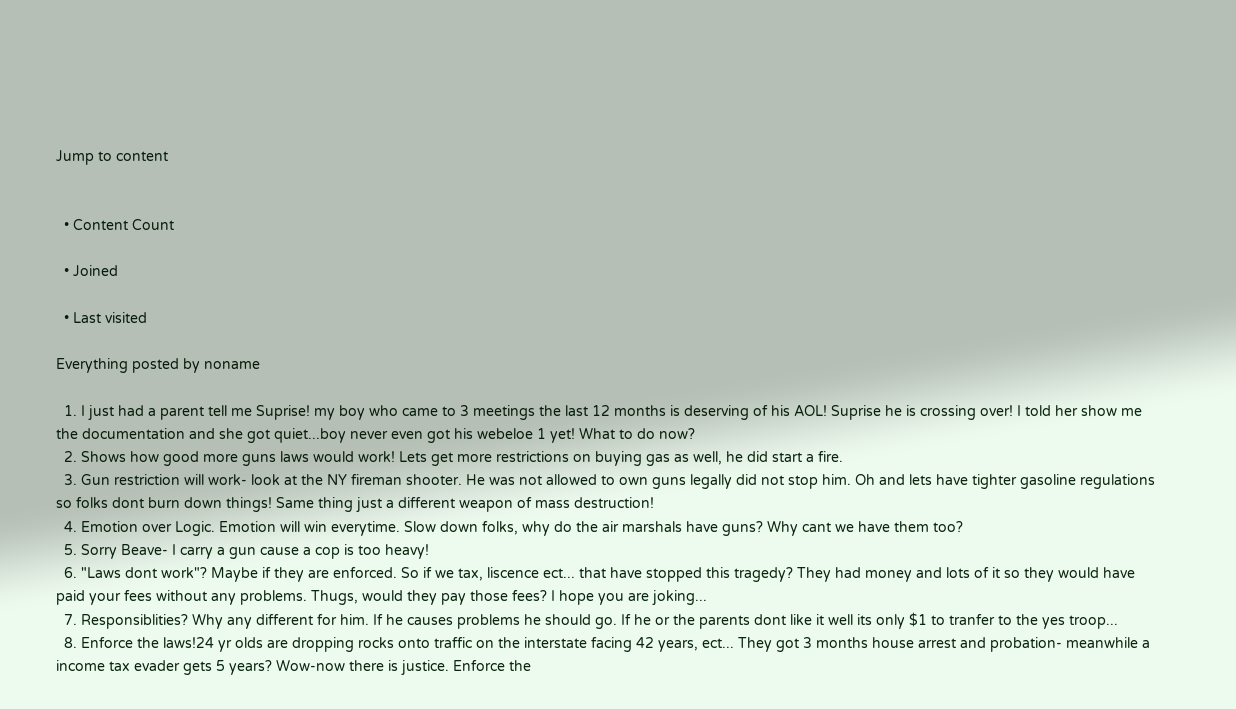Jump to content


  • Content Count

  • Joined

  • Last visited

Everything posted by noname

  1. I just had a parent tell me Suprise! my boy who came to 3 meetings the last 12 months is deserving of his AOL! Suprise he is crossing over! I told her show me the documentation and she got quiet...boy never even got his webeloe 1 yet! What to do now?
  2. Shows how good more guns laws would work! Lets get more restrictions on buying gas as well, he did start a fire.
  3. Gun restriction will work- look at the NY fireman shooter. He was not allowed to own guns legally did not stop him. Oh and lets have tighter gasoline regulations so folks dont burn down things! Same thing just a different weapon of mass destruction!
  4. Emotion over Logic. Emotion will win everytime. Slow down folks, why do the air marshals have guns? Why cant we have them too?
  5. Sorry Beave- I carry a gun cause a cop is too heavy!
  6. "Laws dont work"? Maybe if they are enforced. So if we tax, liscence ect... that have stopped this tragedy? They had money and lots of it so they would have paid your fees without any problems. Thugs, would they pay those fees? I hope you are joking...
  7. Responsiblities? Why any different for him. If he causes problems he should go. If he or the parents dont like it well its only $1 to tranfer to the yes troop...
  8. Enforce the laws!24 yr olds are dropping rocks onto traffic on the interstate facing 42 years, ect... They got 3 months house arrest and probation- meanwhile a income tax evader gets 5 years? Wow-now there is justice. Enforce the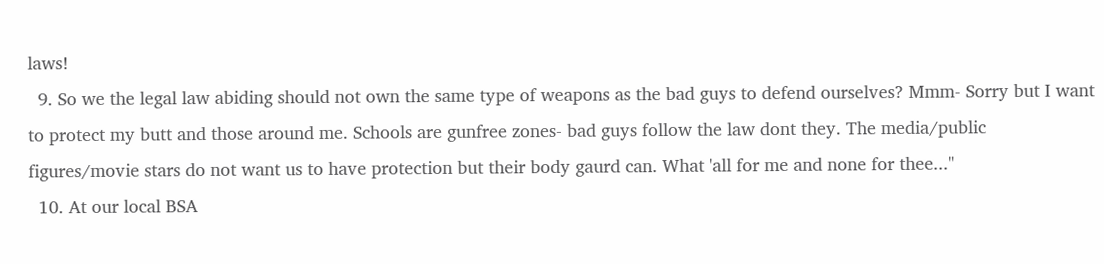laws!
  9. So we the legal law abiding should not own the same type of weapons as the bad guys to defend ourselves? Mmm- Sorry but I want to protect my butt and those around me. Schools are gunfree zones- bad guys follow the law dont they. The media/public figures/movie stars do not want us to have protection but their body gaurd can. What 'all for me and none for thee..."
  10. At our local BSA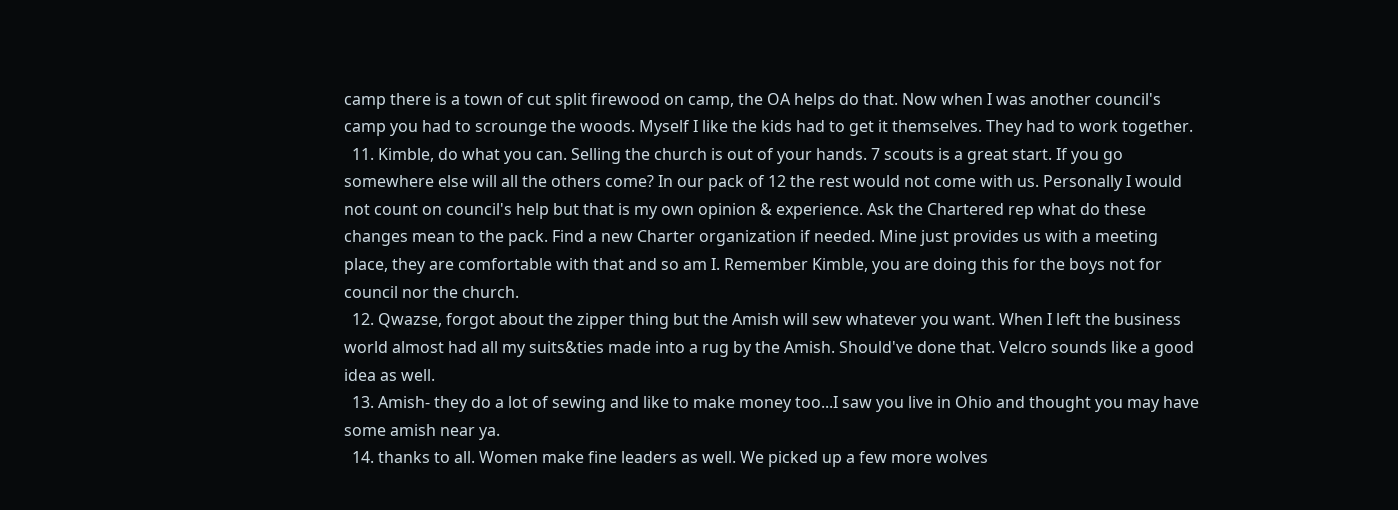camp there is a town of cut split firewood on camp, the OA helps do that. Now when I was another council's camp you had to scrounge the woods. Myself I like the kids had to get it themselves. They had to work together.
  11. Kimble, do what you can. Selling the church is out of your hands. 7 scouts is a great start. If you go somewhere else will all the others come? In our pack of 12 the rest would not come with us. Personally I would not count on council's help but that is my own opinion & experience. Ask the Chartered rep what do these changes mean to the pack. Find a new Charter organization if needed. Mine just provides us with a meeting place, they are comfortable with that and so am I. Remember Kimble, you are doing this for the boys not for council nor the church.
  12. Qwazse, forgot about the zipper thing but the Amish will sew whatever you want. When I left the business world almost had all my suits&ties made into a rug by the Amish. Should've done that. Velcro sounds like a good idea as well.
  13. Amish- they do a lot of sewing and like to make money too...I saw you live in Ohio and thought you may have some amish near ya.
  14. thanks to all. Women make fine leaders as well. We picked up a few more wolves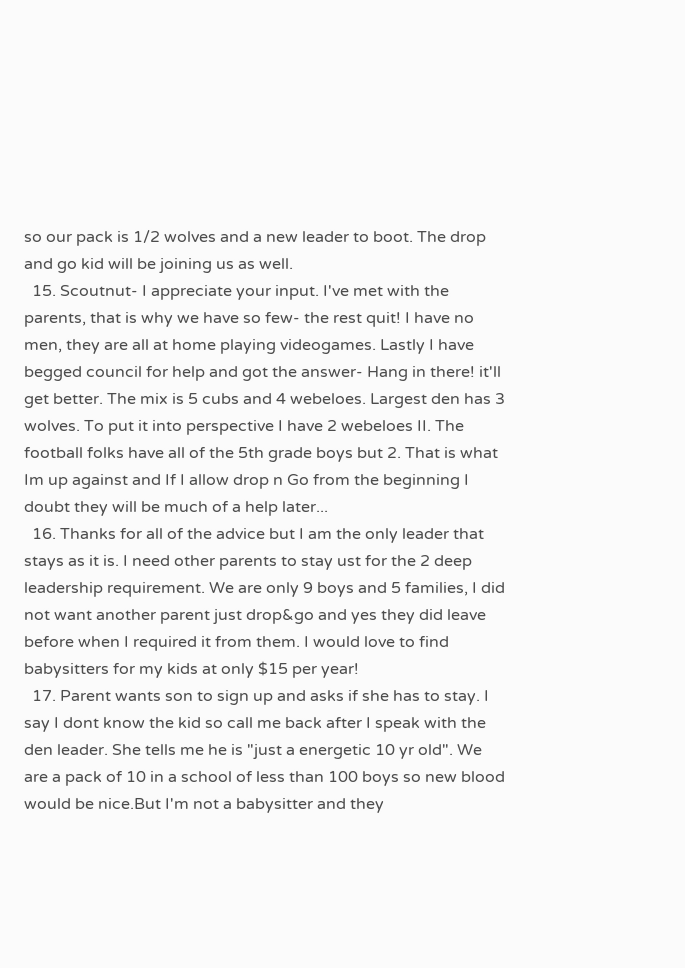so our pack is 1/2 wolves and a new leader to boot. The drop and go kid will be joining us as well.
  15. Scoutnut- I appreciate your input. I've met with the parents, that is why we have so few- the rest quit! I have no men, they are all at home playing videogames. Lastly I have begged council for help and got the answer- Hang in there! it'll get better. The mix is 5 cubs and 4 webeloes. Largest den has 3 wolves. To put it into perspective I have 2 webeloes II. The football folks have all of the 5th grade boys but 2. That is what Im up against and If I allow drop n Go from the beginning I doubt they will be much of a help later...
  16. Thanks for all of the advice but I am the only leader that stays as it is. I need other parents to stay ust for the 2 deep leadership requirement. We are only 9 boys and 5 families, I did not want another parent just drop&go and yes they did leave before when I required it from them. I would love to find babysitters for my kids at only $15 per year!
  17. Parent wants son to sign up and asks if she has to stay. I say I dont know the kid so call me back after I speak with the den leader. She tells me he is "just a energetic 10 yr old". We are a pack of 10 in a school of less than 100 boys so new blood would be nice.But I'm not a babysitter and they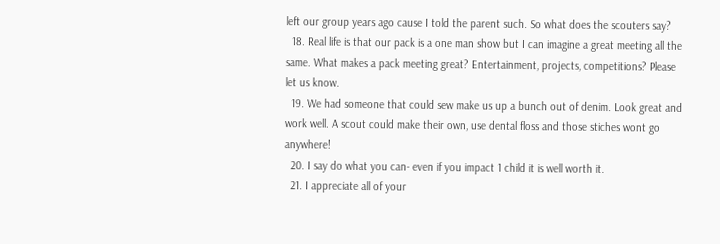left our group years ago cause I told the parent such. So what does the scouters say?
  18. Real life is that our pack is a one man show but I can imagine a great meeting all the same. What makes a pack meeting great? Entertainment, projects, competitions? Please let us know.
  19. We had someone that could sew make us up a bunch out of denim. Look great and work well. A scout could make their own, use dental floss and those stiches wont go anywhere!
  20. I say do what you can- even if you impact 1 child it is well worth it.
  21. I appreciate all of your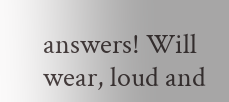answers! Will wear, loud and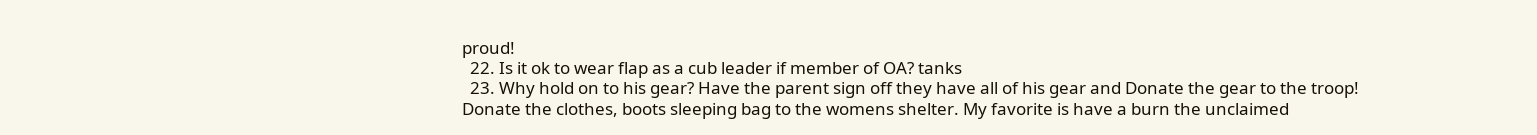proud!
  22. Is it ok to wear flap as a cub leader if member of OA? tanks
  23. Why hold on to his gear? Have the parent sign off they have all of his gear and Donate the gear to the troop! Donate the clothes, boots sleeping bag to the womens shelter. My favorite is have a burn the unclaimed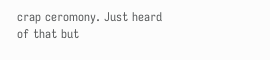crap ceromony. Just heard of that but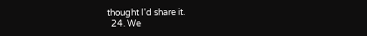thought I'd share it.
  24. We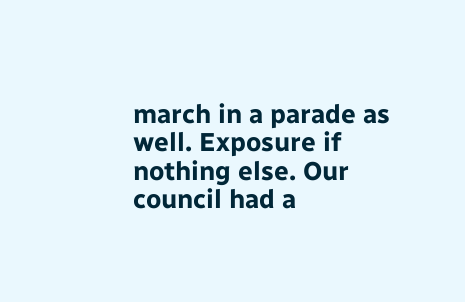march in a parade as well. Exposure if nothing else. Our council had a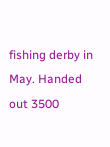fishing derby in May. Handed out 3500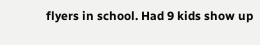flyers in school. Had 9 kids show up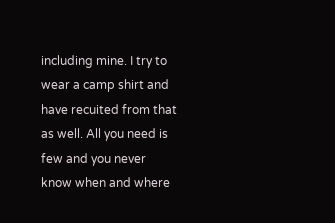including mine. I try to wear a camp shirt and have recuited from that as well. All you need is few and you never know when and where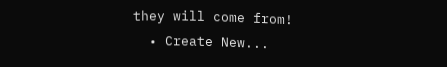they will come from!
  • Create New...